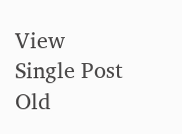View Single Post
Old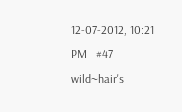12-07-2012, 10:21 PM   #47
wild~hair's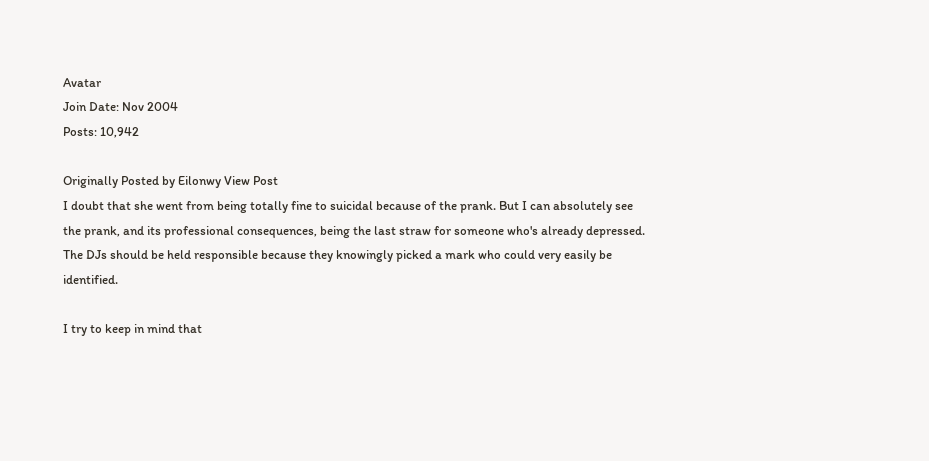Avatar
Join Date: Nov 2004
Posts: 10,942

Originally Posted by Eilonwy View Post
I doubt that she went from being totally fine to suicidal because of the prank. But I can absolutely see the prank, and its professional consequences, being the last straw for someone who's already depressed. The DJs should be held responsible because they knowingly picked a mark who could very easily be identified.

I try to keep in mind that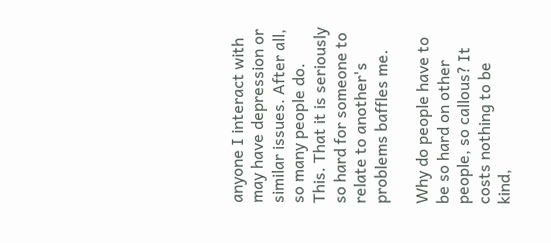anyone I interact with may have depression or similar issues. After all, so many people do.
This. That it is seriously so hard for someone to relate to another's problems baffles me.

Why do people have to be so hard on other people, so callous? It costs nothing to be kind,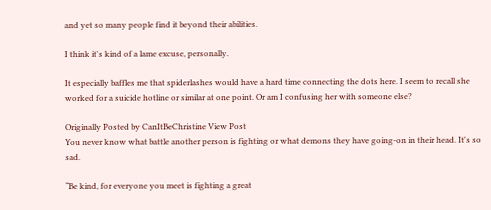and yet so many people find it beyond their abilities.

I think it's kind of a lame excuse, personally.

It especially baffles me that spiderlashes would have a hard time connecting the dots here. I seem to recall she worked for a suicide hotline or similar at one point. Or am I confusing her with someone else?

Originally Posted by CanItBeChristine View Post
You never know what battle another person is fighting or what demons they have going-on in their head. It's so sad.

“Be kind, for everyone you meet is fighting a great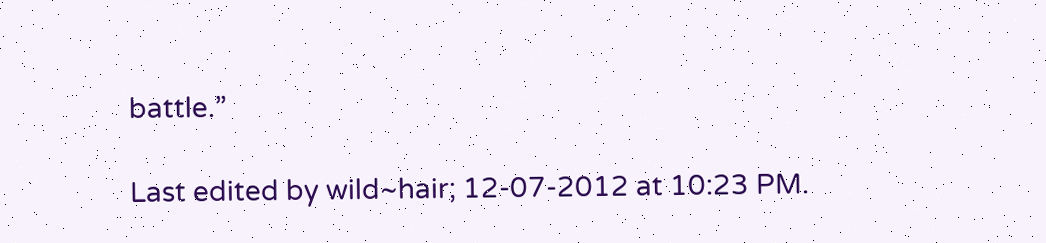battle.”

Last edited by wild~hair; 12-07-2012 at 10:23 PM.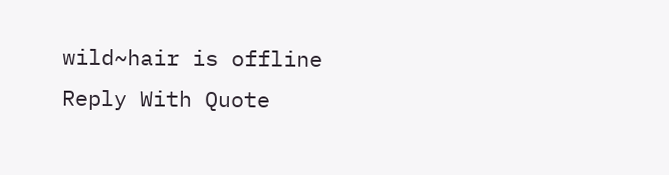wild~hair is offline   Reply With Quote